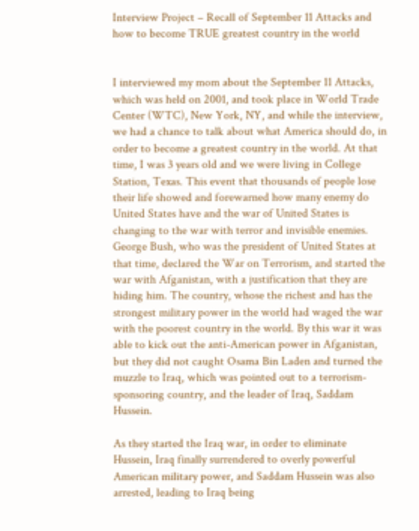Interview Project – Recall of September 11 Attacks and how to become TRUE greatest country in the world


I interviewed my mom about the September 11 Attacks, which was held on 2001, and took place in World Trade Center (WTC), New York, NY, and while the interview, we had a chance to talk about what America should do, in order to become a greatest country in the world. At that time, I was 3 years old and we were living in College Station, Texas. This event that thousands of people lose their life showed and forewarned how many enemy do United States have and the war of United States is changing to the war with terror and invisible enemies. George Bush, who was the president of United States at that time, declared the War on Terrorism, and started the war with Afganistan, with a justification that they are hiding him. The country, whose the richest and has the strongest military power in the world had waged the war with the poorest country in the world. By this war it was able to kick out the anti-American power in Afganistan, but they did not caught Osama Bin Laden and turned the muzzle to Iraq, which was pointed out to a terrorism-sponsoring country, and the leader of Iraq, Saddam Hussein.

As they started the Iraq war, in order to eliminate Hussein, Iraq finally surrendered to overly powerful American military power, and Saddam Hussein was also arrested, leading to Iraq being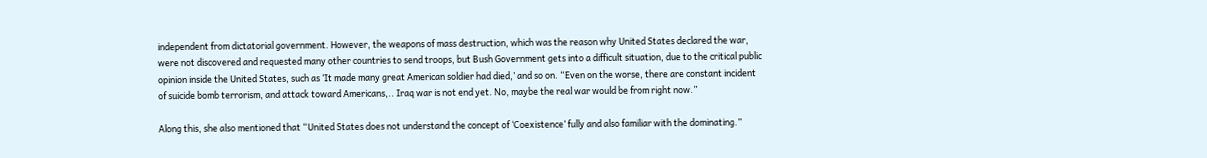independent from dictatorial government. However, the weapons of mass destruction, which was the reason why United States declared the war, were not discovered and requested many other countries to send troops, but Bush Government gets into a difficult situation, due to the critical public opinion inside the United States, such as ‘It made many great American soldier had died,’ and so on. “Even on the worse, there are constant incident of suicide bomb terrorism, and attack toward Americans,.. Iraq war is not end yet. No, maybe the real war would be from right now.”

Along this, she also mentioned that “United States does not understand the concept of ‘Coexistence’ fully and also familiar with the dominating.”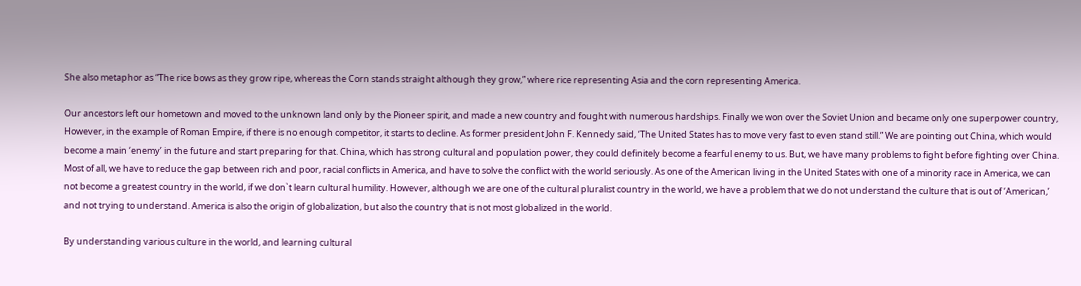She also metaphor as “The rice bows as they grow ripe, whereas the Corn stands straight although they grow,” where rice representing Asia and the corn representing America.

Our ancestors left our hometown and moved to the unknown land only by the Pioneer spirit, and made a new country and fought with numerous hardships. Finally we won over the Soviet Union and became only one superpower country, However, in the example of Roman Empire, if there is no enough competitor, it starts to decline. As former president John F. Kennedy said, ‘The United States has to move very fast to even stand still.” We are pointing out China, which would become a main ‘enemy’ in the future and start preparing for that. China, which has strong cultural and population power, they could definitely become a fearful enemy to us. But, we have many problems to fight before fighting over China. Most of all, we have to reduce the gap between rich and poor, racial conflicts in America, and have to solve the conflict with the world seriously. As one of the American living in the United States with one of a minority race in America, we can not become a greatest country in the world, if we don`t learn cultural humility. However, although we are one of the cultural pluralist country in the world, we have a problem that we do not understand the culture that is out of ‘American,’ and not trying to understand. America is also the origin of globalization, but also the country that is not most globalized in the world.

By understanding various culture in the world, and learning cultural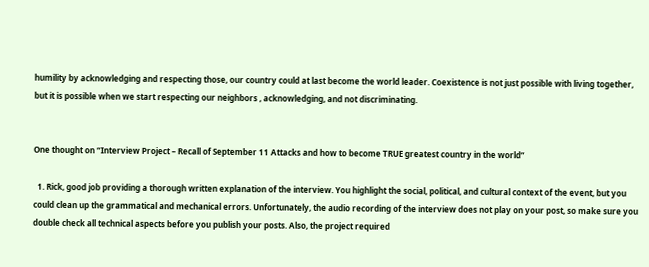humility by acknowledging and respecting those, our country could at last become the world leader. Coexistence is not just possible with living together, but it is possible when we start respecting our neighbors , acknowledging, and not discriminating.


One thought on “Interview Project – Recall of September 11 Attacks and how to become TRUE greatest country in the world”

  1. Rick, good job providing a thorough written explanation of the interview. You highlight the social, political, and cultural context of the event, but you could clean up the grammatical and mechanical errors. Unfortunately, the audio recording of the interview does not play on your post, so make sure you double check all technical aspects before you publish your posts. Also, the project required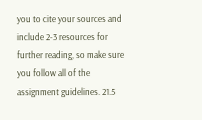you to cite your sources and include 2-3 resources for further reading, so make sure you follow all of the assignment guidelines. 21.5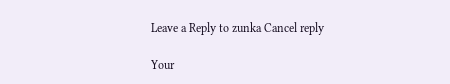Leave a Reply to zunka Cancel reply

Your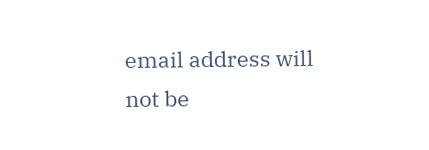email address will not be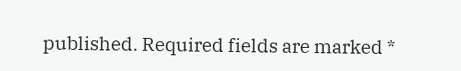published. Required fields are marked *